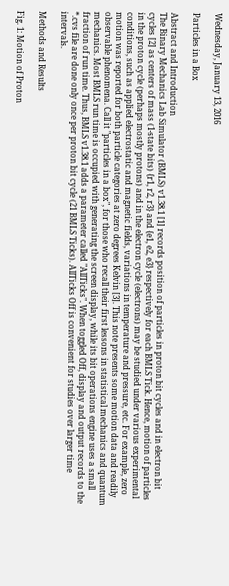Wednesday, January 13, 2016

Particles in a Box

Abstract and Introduction
The Binary Mechanics Lab Simulator (BMLS) v1.38.1 [1] records position of particles in proton bit cycles and in electron bit cycles [2] as centers of mass (1-state bits) {r1, r2, r3} and {e1, e2, e3} respectively for each BMLS Tick. Hence, motion of particles in the proton cycle (perhaps mostly protons) and in the electron cycle (electrons) may be studied under various experimental conditions, such as applied electrostatic and magnetic fields, variations in temperature and pressure, etc. For example, zero motion was reported for both particle categories at zero degrees Kelvin [3]. This note presents some motion data and readily observable phenomena. Call it "particles in a box", for those who recall their first lessons in statistical mechanics and quantum mechanics. Most BMLS run time is occupied with generating the screen display, while its bit operations engine uses a small fraction of run time. Thus, BMLS v1.38.1 adds a parameter called "AllTicks". When toggled Off, display and output records to the *.cvs file are done only once per proton bit cycle (21 BMLS Ticks). AllTicks Off is convenient for studies over larger time intervals.

Methods and Results

Fig. 1: Motion of Proton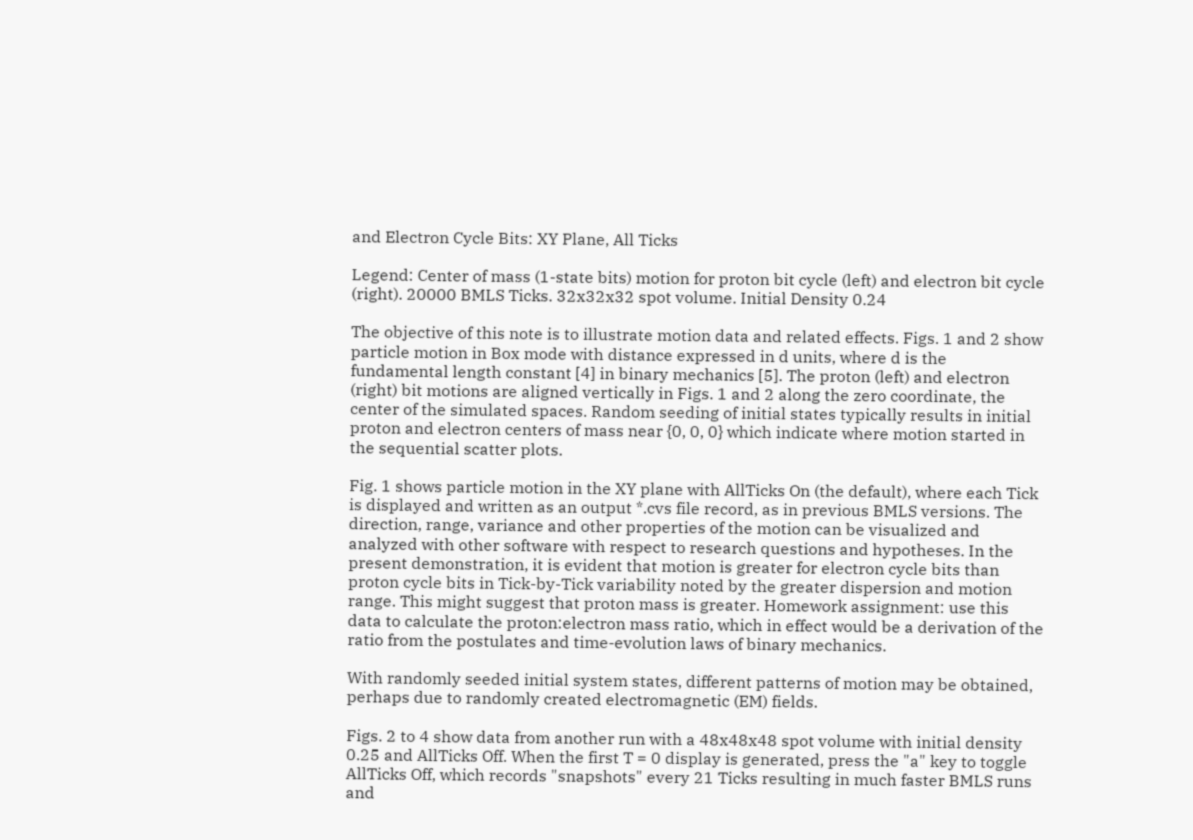and Electron Cycle Bits: XY Plane, All Ticks

Legend: Center of mass (1-state bits) motion for proton bit cycle (left) and electron bit cycle (right). 20000 BMLS Ticks. 32x32x32 spot volume. Initial Density 0.24

The objective of this note is to illustrate motion data and related effects. Figs. 1 and 2 show particle motion in Box mode with distance expressed in d units, where d is the fundamental length constant [4] in binary mechanics [5]. The proton (left) and electron (right) bit motions are aligned vertically in Figs. 1 and 2 along the zero coordinate, the center of the simulated spaces. Random seeding of initial states typically results in initial proton and electron centers of mass near {0, 0, 0} which indicate where motion started in the sequential scatter plots.

Fig. 1 shows particle motion in the XY plane with AllTicks On (the default), where each Tick is displayed and written as an output *.cvs file record, as in previous BMLS versions. The direction, range, variance and other properties of the motion can be visualized and analyzed with other software with respect to research questions and hypotheses. In the present demonstration, it is evident that motion is greater for electron cycle bits than proton cycle bits in Tick-by-Tick variability noted by the greater dispersion and motion range. This might suggest that proton mass is greater. Homework assignment: use this data to calculate the proton:electron mass ratio, which in effect would be a derivation of the ratio from the postulates and time-evolution laws of binary mechanics.

With randomly seeded initial system states, different patterns of motion may be obtained, perhaps due to randomly created electromagnetic (EM) fields.

Figs. 2 to 4 show data from another run with a 48x48x48 spot volume with initial density 0.25 and AllTicks Off. When the first T = 0 display is generated, press the "a" key to toggle AllTicks Off, which records "snapshots" every 21 Ticks resulting in much faster BMLS runs and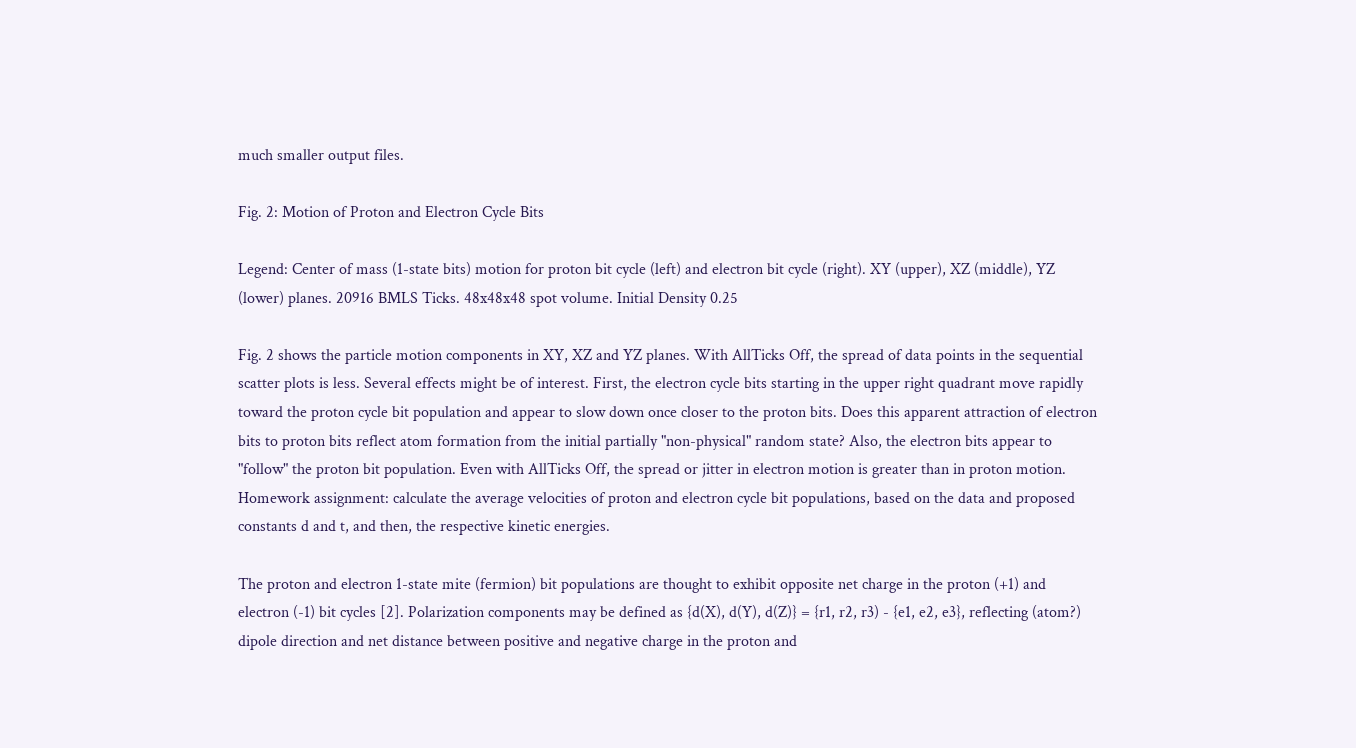much smaller output files.

Fig. 2: Motion of Proton and Electron Cycle Bits

Legend: Center of mass (1-state bits) motion for proton bit cycle (left) and electron bit cycle (right). XY (upper), XZ (middle), YZ (lower) planes. 20916 BMLS Ticks. 48x48x48 spot volume. Initial Density 0.25

Fig. 2 shows the particle motion components in XY, XZ and YZ planes. With AllTicks Off, the spread of data points in the sequential scatter plots is less. Several effects might be of interest. First, the electron cycle bits starting in the upper right quadrant move rapidly toward the proton cycle bit population and appear to slow down once closer to the proton bits. Does this apparent attraction of electron bits to proton bits reflect atom formation from the initial partially "non-physical" random state? Also, the electron bits appear to "follow" the proton bit population. Even with AllTicks Off, the spread or jitter in electron motion is greater than in proton motion. Homework assignment: calculate the average velocities of proton and electron cycle bit populations, based on the data and proposed constants d and t, and then, the respective kinetic energies.

The proton and electron 1-state mite (fermion) bit populations are thought to exhibit opposite net charge in the proton (+1) and electron (-1) bit cycles [2]. Polarization components may be defined as {d(X), d(Y), d(Z)} = {r1, r2, r3) - {e1, e2, e3}, reflecting (atom?) dipole direction and net distance between positive and negative charge in the proton and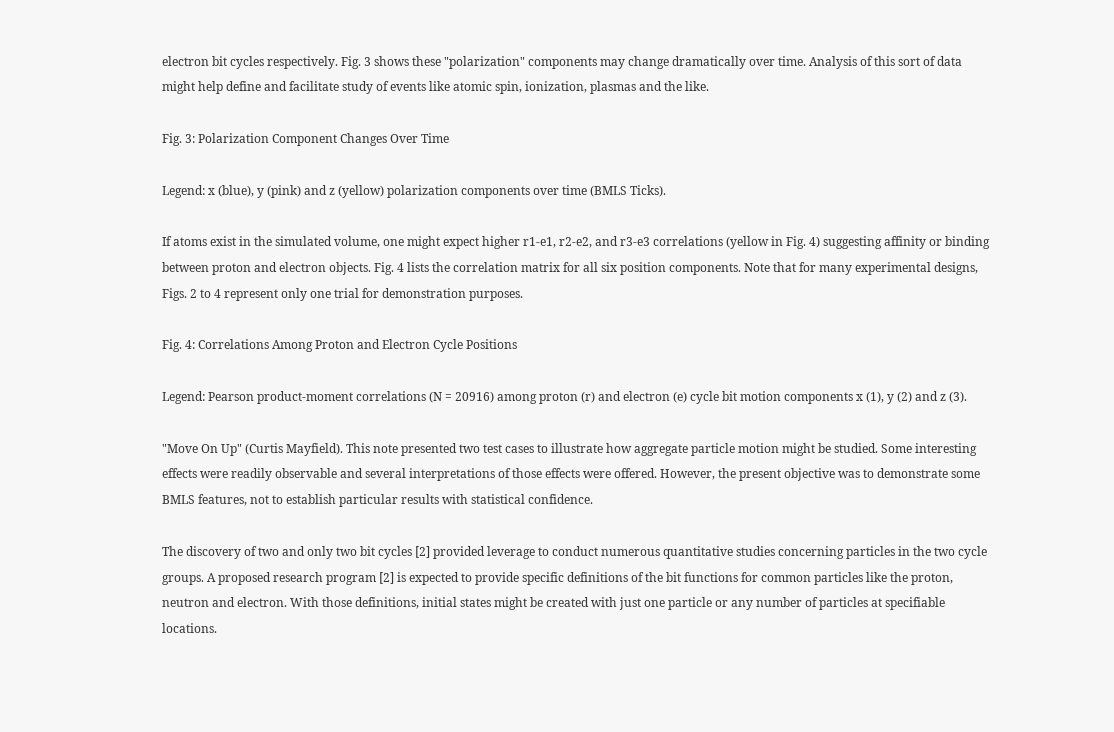electron bit cycles respectively. Fig. 3 shows these "polarization" components may change dramatically over time. Analysis of this sort of data might help define and facilitate study of events like atomic spin, ionization, plasmas and the like.

Fig. 3: Polarization Component Changes Over Time

Legend: x (blue), y (pink) and z (yellow) polarization components over time (BMLS Ticks).

If atoms exist in the simulated volume, one might expect higher r1-e1, r2-e2, and r3-e3 correlations (yellow in Fig. 4) suggesting affinity or binding between proton and electron objects. Fig. 4 lists the correlation matrix for all six position components. Note that for many experimental designs, Figs. 2 to 4 represent only one trial for demonstration purposes.

Fig. 4: Correlations Among Proton and Electron Cycle Positions

Legend: Pearson product-moment correlations (N = 20916) among proton (r) and electron (e) cycle bit motion components x (1), y (2) and z (3).

"Move On Up" (Curtis Mayfield). This note presented two test cases to illustrate how aggregate particle motion might be studied. Some interesting effects were readily observable and several interpretations of those effects were offered. However, the present objective was to demonstrate some BMLS features, not to establish particular results with statistical confidence.

The discovery of two and only two bit cycles [2] provided leverage to conduct numerous quantitative studies concerning particles in the two cycle groups. A proposed research program [2] is expected to provide specific definitions of the bit functions for common particles like the proton, neutron and electron. With those definitions, initial states might be created with just one particle or any number of particles at specifiable locations.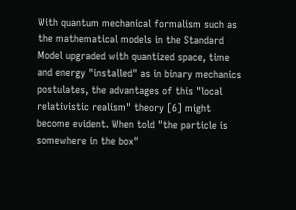With quantum mechanical formalism such as the mathematical models in the Standard Model upgraded with quantized space, time and energy "installed" as in binary mechanics postulates, the advantages of this "local relativistic realism" theory [6] might become evident. When told "the particle is somewhere in the box"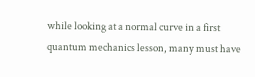while looking at a normal curve in a first quantum mechanics lesson, many must have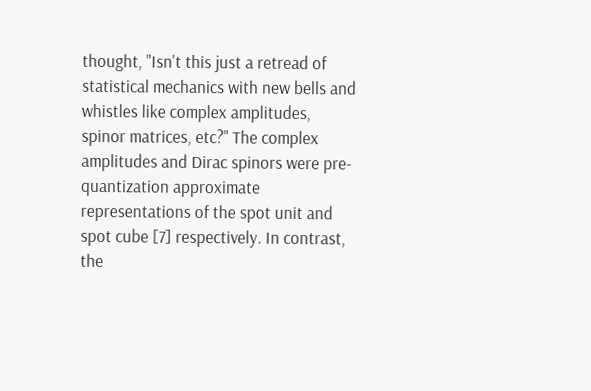thought, "Isn't this just a retread of statistical mechanics with new bells and whistles like complex amplitudes, spinor matrices, etc?" The complex amplitudes and Dirac spinors were pre-quantization approximate representations of the spot unit and spot cube [7] respectively. In contrast, the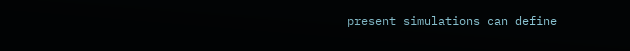present simulations can define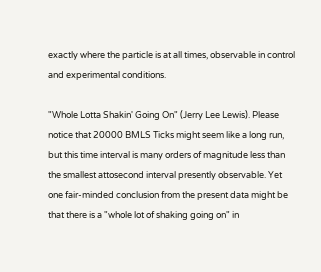exactly where the particle is at all times, observable in control and experimental conditions.

"Whole Lotta Shakin' Going On" (Jerry Lee Lewis). Please notice that 20000 BMLS Ticks might seem like a long run, but this time interval is many orders of magnitude less than the smallest attosecond interval presently observable. Yet one fair-minded conclusion from the present data might be that there is a "whole lot of shaking going on" in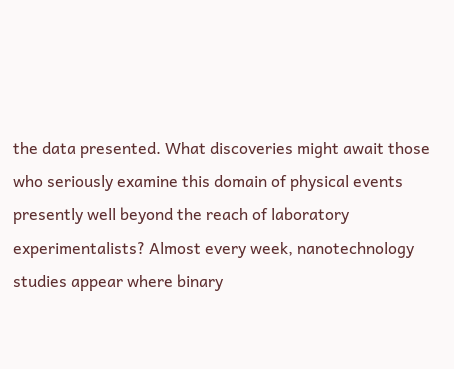the data presented. What discoveries might await those who seriously examine this domain of physical events presently well beyond the reach of laboratory experimentalists? Almost every week, nanotechnology studies appear where binary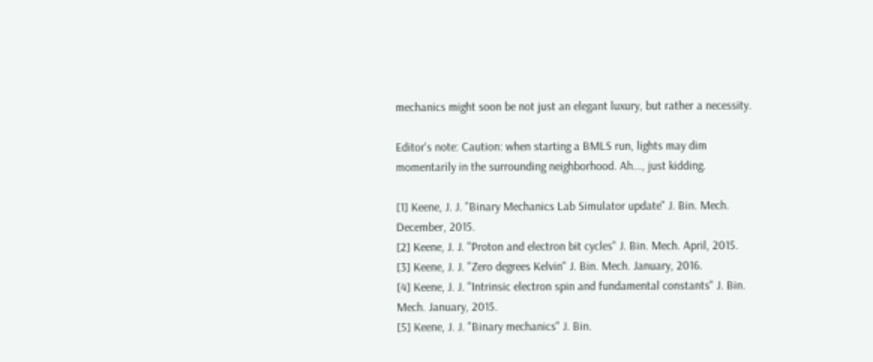mechanics might soon be not just an elegant luxury, but rather a necessity.

Editor's note: Caution: when starting a BMLS run, lights may dim momentarily in the surrounding neighborhood. Ah..., just kidding.

[1] Keene, J. J. "Binary Mechanics Lab Simulator update" J. Bin. Mech. December, 2015.
[2] Keene, J. J. "Proton and electron bit cycles" J. Bin. Mech. April, 2015.
[3] Keene, J. J. "Zero degrees Kelvin" J. Bin. Mech. January, 2016.
[4] Keene, J. J. "Intrinsic electron spin and fundamental constants" J. Bin. Mech. January, 2015.
[5] Keene, J. J. "Binary mechanics" J. Bin.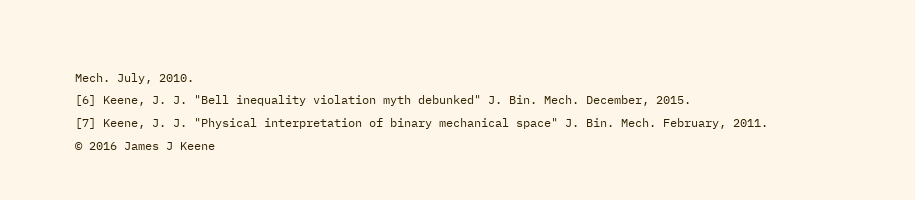Mech. July, 2010.
[6] Keene, J. J. "Bell inequality violation myth debunked" J. Bin. Mech. December, 2015.
[7] Keene, J. J. "Physical interpretation of binary mechanical space" J. Bin. Mech. February, 2011.
© 2016 James J Keene